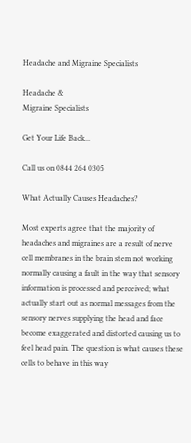Headache and Migraine Specialists

Headache &
Migraine Specialists

Get Your Life Back...

Call us on 0844 264 0305

What Actually Causes Headaches?

Most experts agree that the majority of headaches and migraines are a result of nerve cell membranes in the brain stem not working normally causing a fault in the way that sensory information is processed and perceived; what actually start out as normal messages from the sensory nerves supplying the head and face become exaggerated and distorted causing us to feel head pain. The question is what causes these cells to behave in this way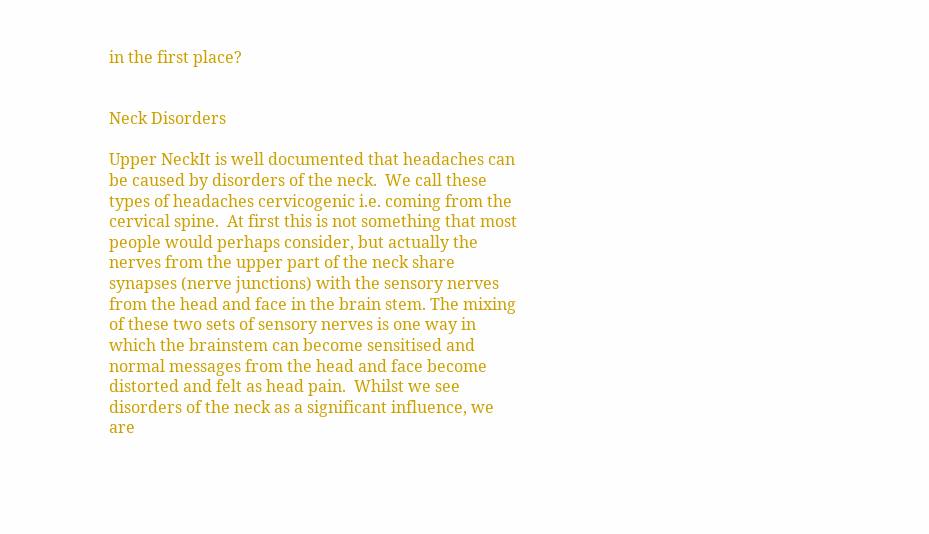in the first place?


Neck Disorders

Upper NeckIt is well documented that headaches can be caused by disorders of the neck.  We call these types of headaches cervicogenic i.e. coming from the cervical spine.  At first this is not something that most people would perhaps consider, but actually the nerves from the upper part of the neck share synapses (nerve junctions) with the sensory nerves from the head and face in the brain stem. The mixing of these two sets of sensory nerves is one way in which the brainstem can become sensitised and normal messages from the head and face become distorted and felt as head pain.  Whilst we see disorders of the neck as a significant influence, we are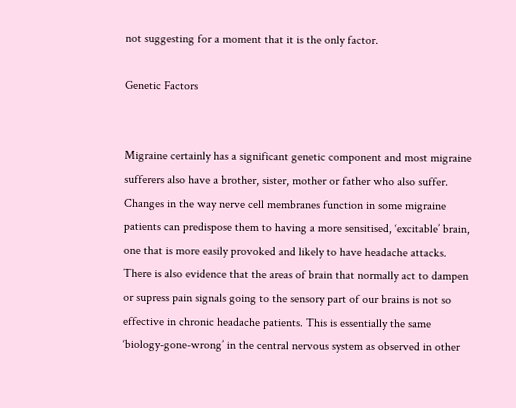not suggesting for a moment that it is the only factor.

Genetic Factors


Migraine certainly has a significant genetic component and most migraine sufferers also have a brother, sister, mother or father who also suffer. Changes in the way nerve cell membranes function in some migraine patients can predispose them to having a more sensitised, ‘excitable’ brain, one that is more easily provoked and likely to have headache attacks. There is also evidence that the areas of brain that normally act to dampen or supress pain signals going to the sensory part of our brains is not so effective in chronic headache patients. This is essentially the same ‘biology-gone-wrong’ in the central nervous system as observed in other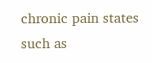chronic pain states such as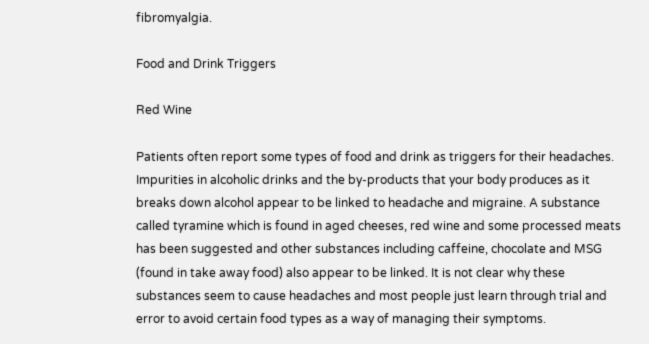fibromyalgia.

Food and Drink Triggers

Red Wine

Patients often report some types of food and drink as triggers for their headaches.  Impurities in alcoholic drinks and the by-products that your body produces as it breaks down alcohol appear to be linked to headache and migraine. A substance called tyramine which is found in aged cheeses, red wine and some processed meats has been suggested and other substances including caffeine, chocolate and MSG (found in take away food) also appear to be linked. It is not clear why these substances seem to cause headaches and most people just learn through trial and error to avoid certain food types as a way of managing their symptoms.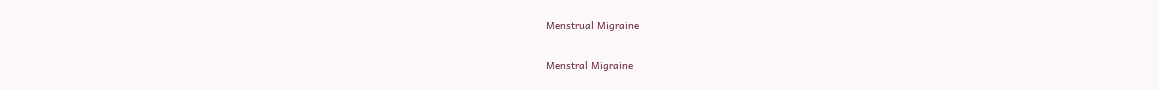Menstrual Migraine

Menstral Migraine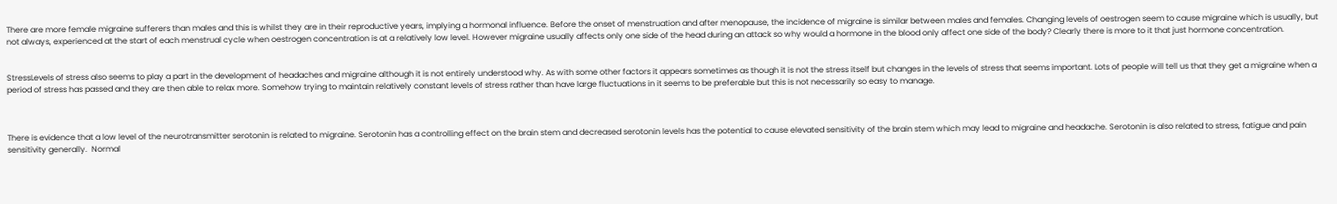There are more female migraine sufferers than males and this is whilst they are in their reproductive years, implying a hormonal influence. Before the onset of menstruation and after menopause, the incidence of migraine is similar between males and females. Changing levels of oestrogen seem to cause migraine which is usually, but not always, experienced at the start of each menstrual cycle when oestrogen concentration is at a relatively low level. However migraine usually affects only one side of the head during an attack so why would a hormone in the blood only affect one side of the body? Clearly there is more to it that just hormone concentration.


StressLevels of stress also seems to play a part in the development of headaches and migraine although it is not entirely understood why. As with some other factors it appears sometimes as though it is not the stress itself but changes in the levels of stress that seems important. Lots of people will tell us that they get a migraine when a period of stress has passed and they are then able to relax more. Somehow trying to maintain relatively constant levels of stress rather than have large fluctuations in it seems to be preferable but this is not necessarily so easy to manage.



There is evidence that a low level of the neurotransmitter serotonin is related to migraine. Serotonin has a controlling effect on the brain stem and decreased serotonin levels has the potential to cause elevated sensitivity of the brain stem which may lead to migraine and headache. Serotonin is also related to stress, fatigue and pain sensitivity generally.  Normal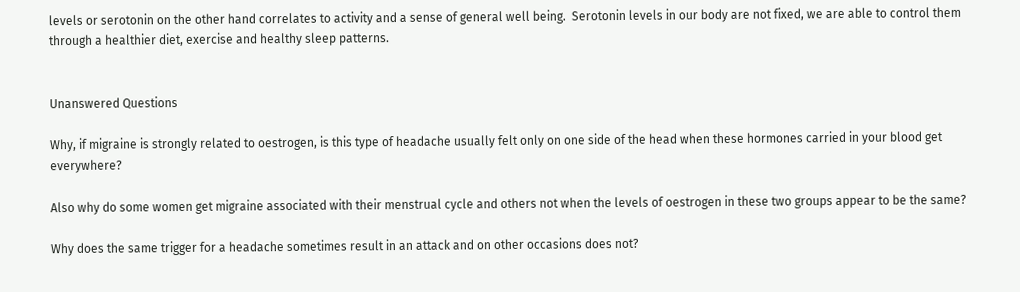levels or serotonin on the other hand correlates to activity and a sense of general well being.  Serotonin levels in our body are not fixed, we are able to control them through a healthier diet, exercise and healthy sleep patterns.


Unanswered Questions

Why, if migraine is strongly related to oestrogen, is this type of headache usually felt only on one side of the head when these hormones carried in your blood get everywhere?

Also why do some women get migraine associated with their menstrual cycle and others not when the levels of oestrogen in these two groups appear to be the same?

Why does the same trigger for a headache sometimes result in an attack and on other occasions does not?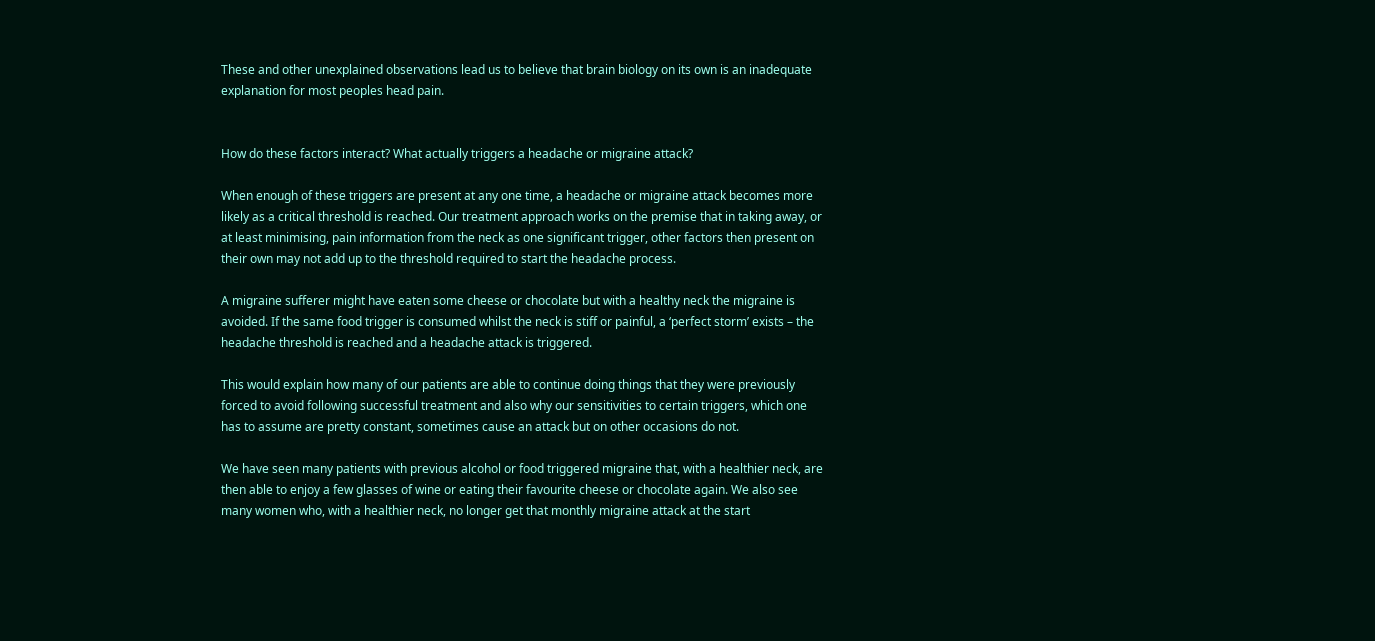These and other unexplained observations lead us to believe that brain biology on its own is an inadequate explanation for most peoples head pain.


How do these factors interact? What actually triggers a headache or migraine attack?

When enough of these triggers are present at any one time, a headache or migraine attack becomes more likely as a critical threshold is reached. Our treatment approach works on the premise that in taking away, or at least minimising, pain information from the neck as one significant trigger, other factors then present on their own may not add up to the threshold required to start the headache process.

A migraine sufferer might have eaten some cheese or chocolate but with a healthy neck the migraine is avoided. If the same food trigger is consumed whilst the neck is stiff or painful, a ‘perfect storm’ exists – the headache threshold is reached and a headache attack is triggered.

This would explain how many of our patients are able to continue doing things that they were previously forced to avoid following successful treatment and also why our sensitivities to certain triggers, which one has to assume are pretty constant, sometimes cause an attack but on other occasions do not.

We have seen many patients with previous alcohol or food triggered migraine that, with a healthier neck, are then able to enjoy a few glasses of wine or eating their favourite cheese or chocolate again. We also see many women who, with a healthier neck, no longer get that monthly migraine attack at the start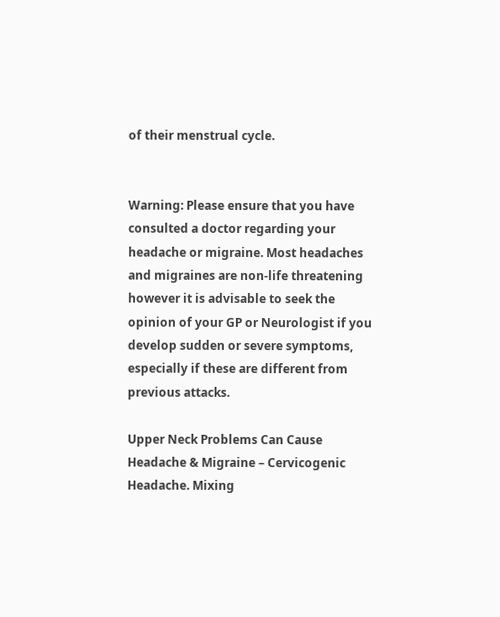of their menstrual cycle.


Warning: Please ensure that you have consulted a doctor regarding your headache or migraine. Most headaches and migraines are non-life threatening however it is advisable to seek the opinion of your GP or Neurologist if you develop sudden or severe symptoms, especially if these are different from previous attacks.

Upper Neck Problems Can Cause Headache & Migraine – Cervicogenic Headache. Mixing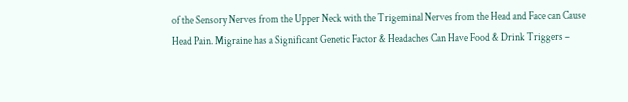of the Sensory Nerves from the Upper Neck with the Trigeminal Nerves from the Head and Face can Cause Head Pain. Migraine has a Significant Genetic Factor & Headaches Can Have Food & Drink Triggers –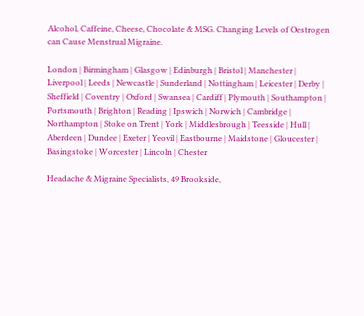Alcohol, Caffeine, Cheese, Chocolate & MSG. Changing Levels of Oestrogen can Cause Menstrual Migraine.

London | Birmingham | Glasgow | Edinburgh | Bristol | Manchester | Liverpool | Leeds | Newcastle | Sunderland | Nottingham | Leicester | Derby | Sheffield | Coventry | Oxford | Swansea | Cardiff | Plymouth | Southampton | Portsmouth | Brighton | Reading | Ipswich | Norwich | Cambridge | Northampton | Stoke on Trent | York | Middlesbrough | Teesside | Hull | Aberdeen | Dundee | Exeter | Yeovil | Eastbourne | Maidstone | Gloucester | Basingstoke | Worcester | Lincoln | Chester

Headache & Migraine Specialists, 49 Brookside,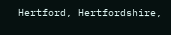Hertford, Hertfordshire,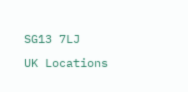SG13 7LJ
UK Locations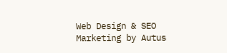Web Design & SEO Marketing by Autus